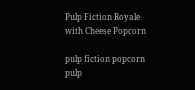Pulp Fiction Royale with Cheese Popcorn

pulp fiction popcorn
pulp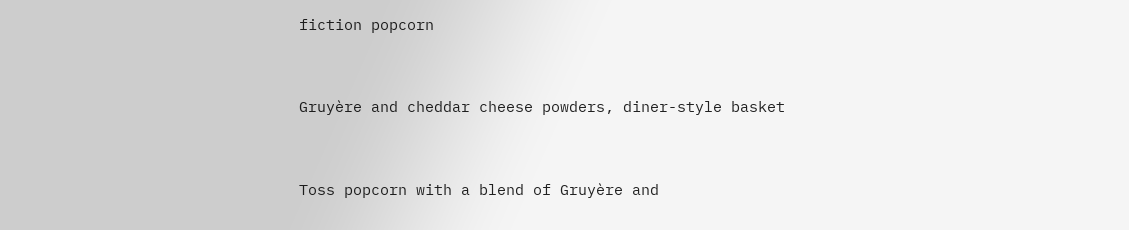fiction popcorn


Gruyère and cheddar cheese powders, diner-style basket


Toss popcorn with a blend of Gruyère and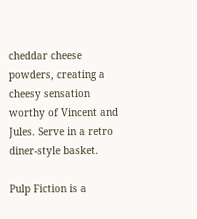cheddar cheese powders, creating a cheesy sensation worthy of Vincent and Jules. Serve in a retro diner-style basket.

Pulp Fiction is a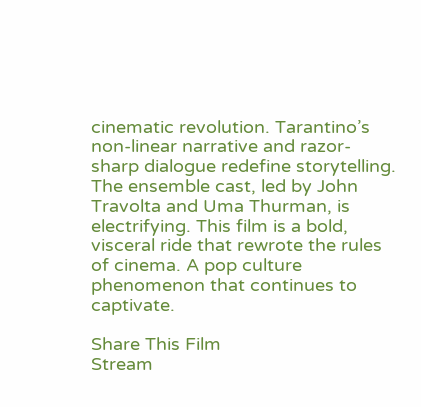cinematic revolution. Tarantino’s non-linear narrative and razor-sharp dialogue redefine storytelling. The ensemble cast, led by John Travolta and Uma Thurman, is electrifying. This film is a bold, visceral ride that rewrote the rules of cinema. A pop culture phenomenon that continues to captivate.

Share This Film
Stream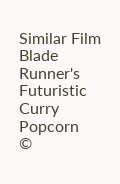Similar Film  Blade Runner's Futuristic Curry Popcorn
©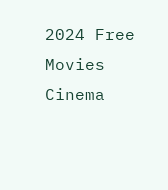2024 Free Movies Cinema